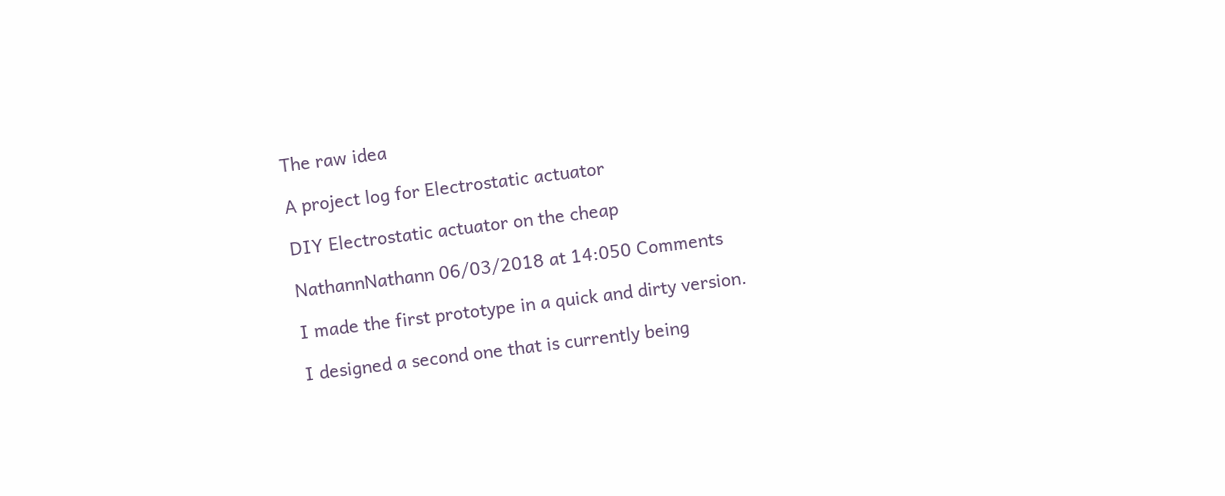The raw idea

A project log for Electrostatic actuator

DIY Electrostatic actuator on the cheap

NathannNathann 06/03/2018 at 14:050 Comments

I made the first prototype in a quick and dirty version.

I designed a second one that is currently being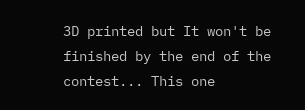3D printed but It won't be finished by the end of the contest... This one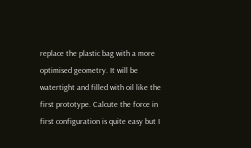replace the plastic bag with a more optimised geometry. It will be watertight and filled with oil like the first prototype. Calcute the force in first configuration is quite easy but I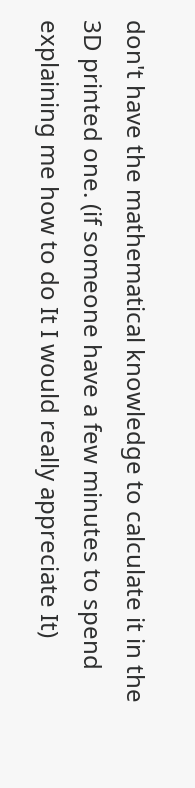don't have the mathematical knowledge to calculate it in the 3D printed one. (if someone have a few minutes to spend explaining me how to do It I would really appreciate It)